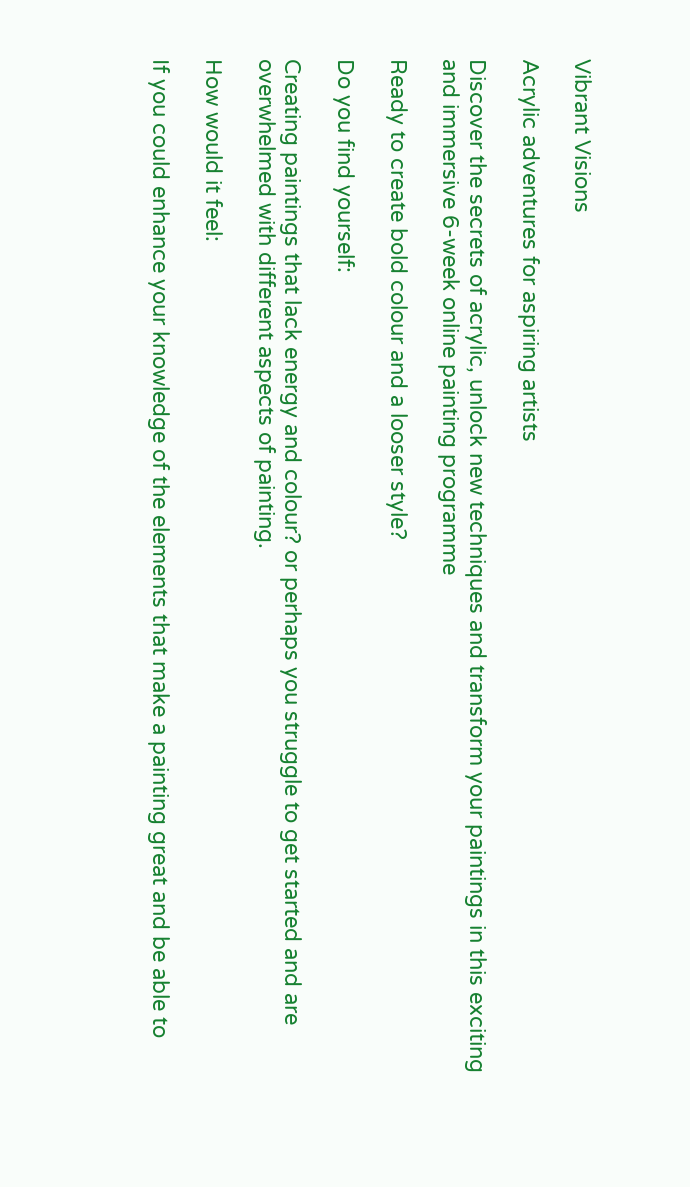Vibrant Visions

Acrylic adventures for aspiring artists

Discover the secrets of acrylic, unlock new techniques and transform your paintings in this exciting and immersive 6-week online painting programme

Ready to create bold colour and a looser style?

Do you find yourself:

Creating paintings that lack energy and colour? or perhaps you struggle to get started and are overwhelmed with different aspects of painting.

How would it feel:

If you could enhance your knowledge of the elements that make a painting great and be able to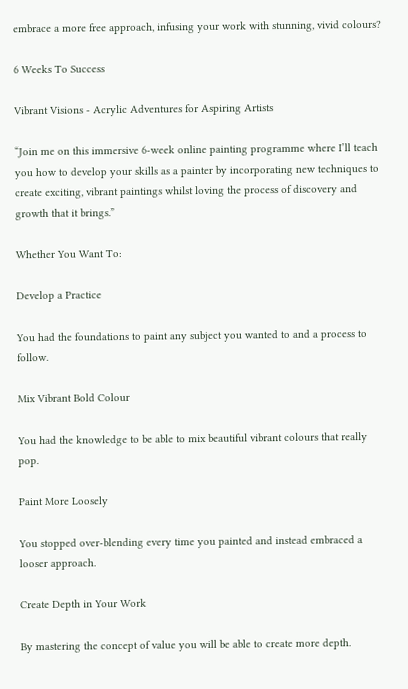embrace a more free approach, infusing your work with stunning, vivid colours?

6 Weeks To Success

Vibrant Visions - Acrylic Adventures for Aspiring Artists

“Join me on this immersive 6-week online painting programme where I’ll teach you how to develop your skills as a painter by incorporating new techniques to create exciting, vibrant paintings whilst loving the process of discovery and growth that it brings.”

Whether You Want To:

Develop a Practice

You had the foundations to paint any subject you wanted to and a process to follow.

Mix Vibrant Bold Colour

You had the knowledge to be able to mix beautiful vibrant colours that really pop.

Paint More Loosely

You stopped over-blending every time you painted and instead embraced a looser approach.

Create Depth in Your Work

By mastering the concept of value you will be able to create more depth.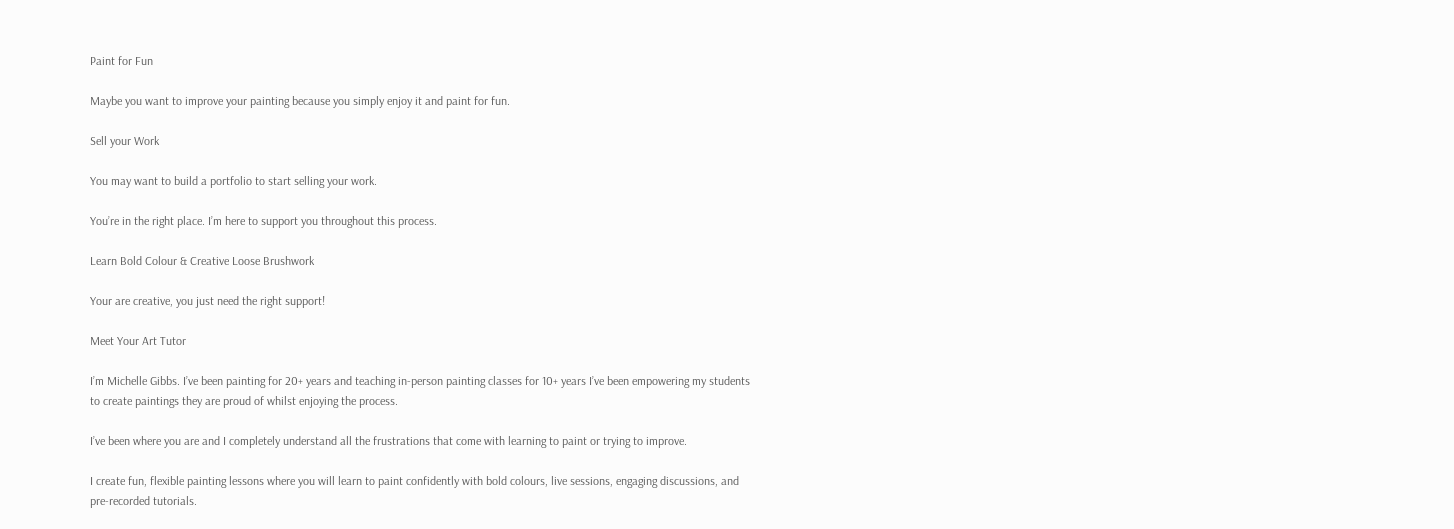Paint for Fun

Maybe you want to improve your painting because you simply enjoy it and paint for fun.

Sell your Work

You may want to build a portfolio to start selling your work.

You’re in the right place. I’m here to support you throughout this process.

Learn Bold Colour & Creative Loose Brushwork

Your are creative, you just need the right support!

Meet Your Art Tutor

I’m Michelle Gibbs. I’ve been painting for 20+ years and teaching in-person painting classes for 10+ years I’ve been empowering my students to create paintings they are proud of whilst enjoying the process.

I’ve been where you are and I completely understand all the frustrations that come with learning to paint or trying to improve.

I create fun, flexible painting lessons where you will learn to paint confidently with bold colours, live sessions, engaging discussions, and pre-recorded tutorials.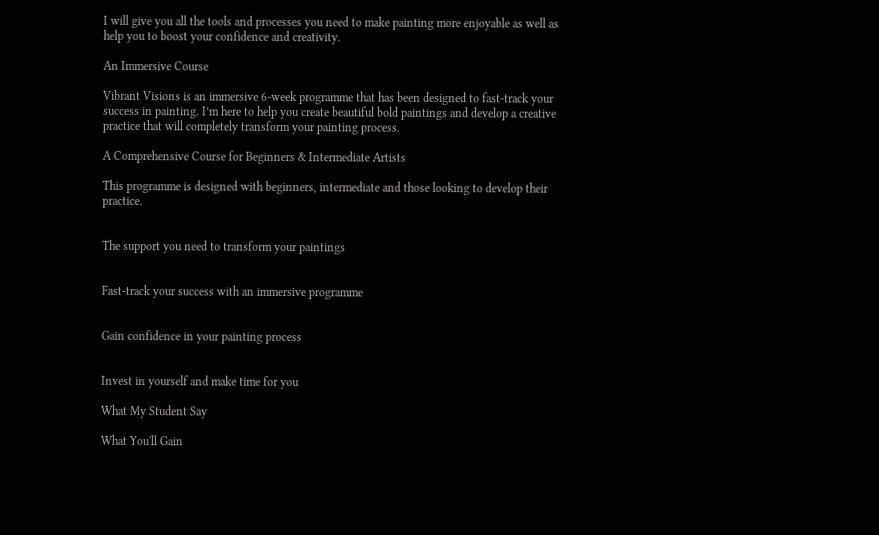I will give you all the tools and processes you need to make painting more enjoyable as well as help you to boost your confidence and creativity.

An Immersive Course

Vibrant Visions is an immersive 6-week programme that has been designed to fast-track your success in painting. I’m here to help you create beautiful bold paintings and develop a creative practice that will completely transform your painting process.

A Comprehensive Course for Beginners & Intermediate Artists

This programme is designed with beginners, intermediate and those looking to develop their practice.


The support you need to transform your paintings


Fast-track your success with an immersive programme


Gain confidence in your painting process


Invest in yourself and make time for you

What My Student Say

What You'll Gain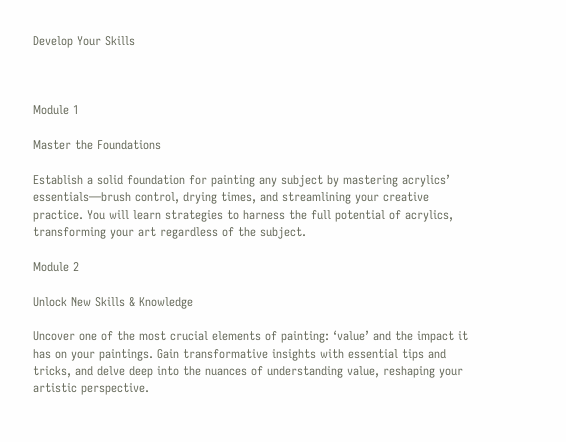Develop Your Skills



Module 1

Master the Foundations

Establish a solid foundation for painting any subject by mastering acrylics’ essentials—brush control, drying times, and streamlining your creative practice. You will learn strategies to harness the full potential of acrylics, transforming your art regardless of the subject.

Module 2

Unlock New Skills & Knowledge

Uncover one of the most crucial elements of painting: ‘value’ and the impact it has on your paintings. Gain transformative insights with essential tips and tricks, and delve deep into the nuances of understanding value, reshaping your artistic perspective.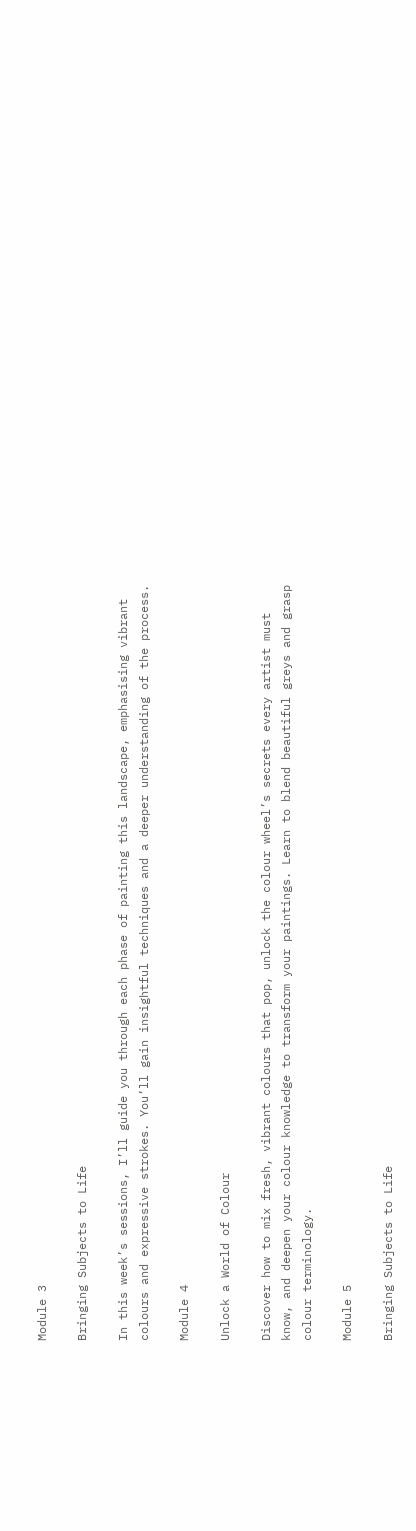Module 3

Bringing Subjects to Life

In this week’s sessions, I’ll guide you through each phase of painting this landscape, emphasising vibrant colours and expressive strokes. You’ll gain insightful techniques and a deeper understanding of the process.

Module 4

Unlock a World of Colour

Discover how to mix fresh, vibrant colours that pop, unlock the colour wheel’s secrets every artist must know, and deepen your colour knowledge to transform your paintings. Learn to blend beautiful greys and grasp colour terminology.

Module 5

Bringing Subjects to Life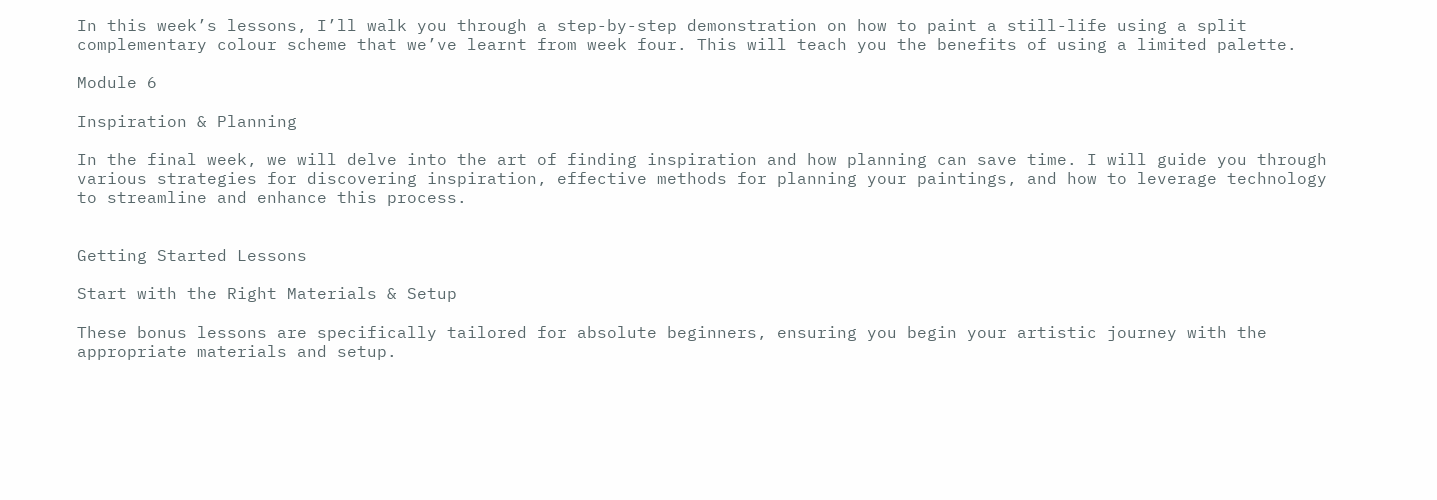In this week’s lessons, I’ll walk you through a step-by-step demonstration on how to paint a still-life using a split complementary colour scheme that we’ve learnt from week four. This will teach you the benefits of using a limited palette.

Module 6

Inspiration & Planning

In the final week, we will delve into the art of finding inspiration and how planning can save time. I will guide you through various strategies for discovering inspiration, effective methods for planning your paintings, and how to leverage technology to streamline and enhance this process.


Getting Started Lessons

Start with the Right Materials & Setup

These bonus lessons are specifically tailored for absolute beginners, ensuring you begin your artistic journey with the appropriate materials and setup.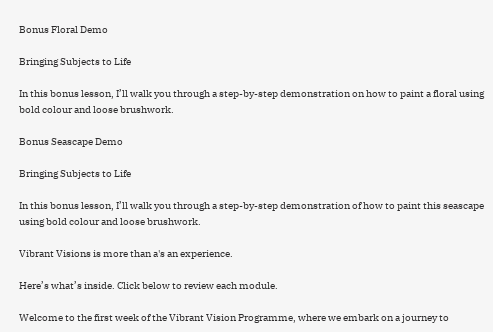Bonus Floral Demo

Bringing Subjects to Life

In this bonus lesson, I’ll walk you through a step-by-step demonstration on how to paint a floral using bold colour and loose brushwork.

Bonus Seascape Demo

Bringing Subjects to Life

In this bonus lesson, I’ll walk you through a step-by-step demonstration of how to paint this seascape using bold colour and loose brushwork.

Vibrant Visions is more than a's an experience.

Here’s what’s inside. Click below to review each module.

Welcome to the first week of the Vibrant Vision Programme, where we embark on a journey to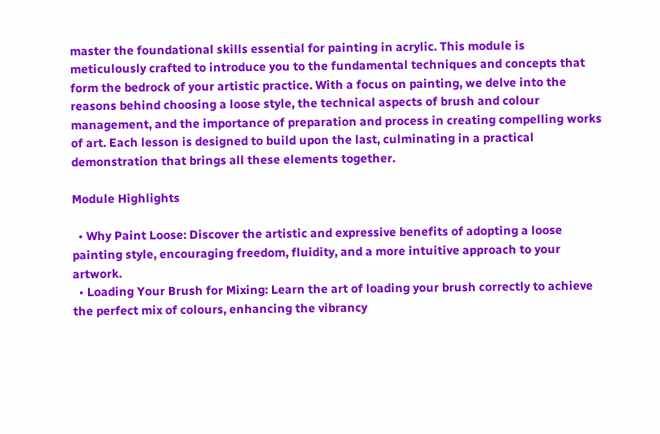master the foundational skills essential for painting in acrylic. This module is meticulously crafted to introduce you to the fundamental techniques and concepts that form the bedrock of your artistic practice. With a focus on painting, we delve into the reasons behind choosing a loose style, the technical aspects of brush and colour management, and the importance of preparation and process in creating compelling works of art. Each lesson is designed to build upon the last, culminating in a practical demonstration that brings all these elements together.

Module Highlights

  • Why Paint Loose: Discover the artistic and expressive benefits of adopting a loose painting style, encouraging freedom, fluidity, and a more intuitive approach to your artwork.
  • Loading Your Brush for Mixing: Learn the art of loading your brush correctly to achieve the perfect mix of colours, enhancing the vibrancy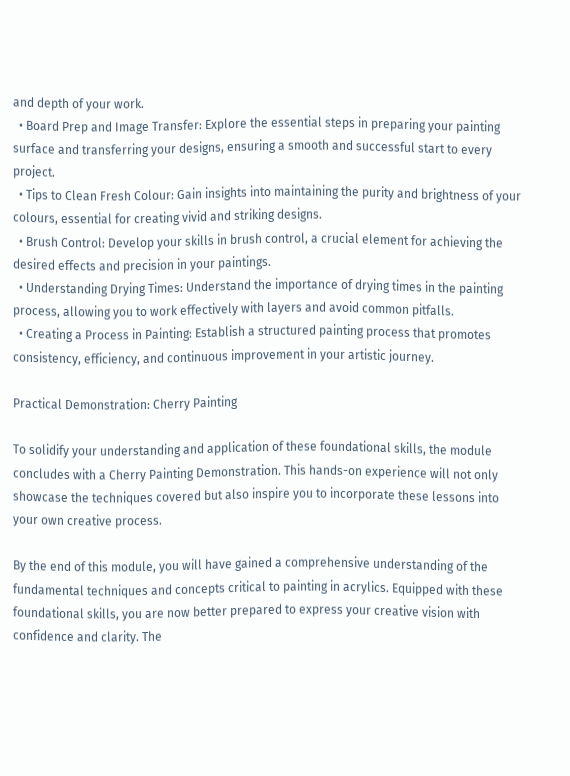and depth of your work.
  • Board Prep and Image Transfer: Explore the essential steps in preparing your painting surface and transferring your designs, ensuring a smooth and successful start to every project.
  • Tips to Clean Fresh Colour: Gain insights into maintaining the purity and brightness of your colours, essential for creating vivid and striking designs.
  • Brush Control: Develop your skills in brush control, a crucial element for achieving the desired effects and precision in your paintings.
  • Understanding Drying Times: Understand the importance of drying times in the painting process, allowing you to work effectively with layers and avoid common pitfalls.
  • Creating a Process in Painting: Establish a structured painting process that promotes consistency, efficiency, and continuous improvement in your artistic journey.

Practical Demonstration: Cherry Painting

To solidify your understanding and application of these foundational skills, the module concludes with a Cherry Painting Demonstration. This hands-on experience will not only showcase the techniques covered but also inspire you to incorporate these lessons into your own creative process.

By the end of this module, you will have gained a comprehensive understanding of the fundamental techniques and concepts critical to painting in acrylics. Equipped with these foundational skills, you are now better prepared to express your creative vision with confidence and clarity. The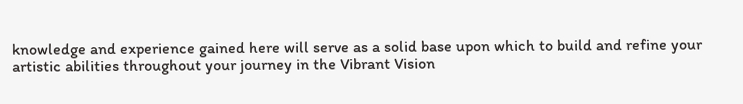knowledge and experience gained here will serve as a solid base upon which to build and refine your artistic abilities throughout your journey in the Vibrant Vision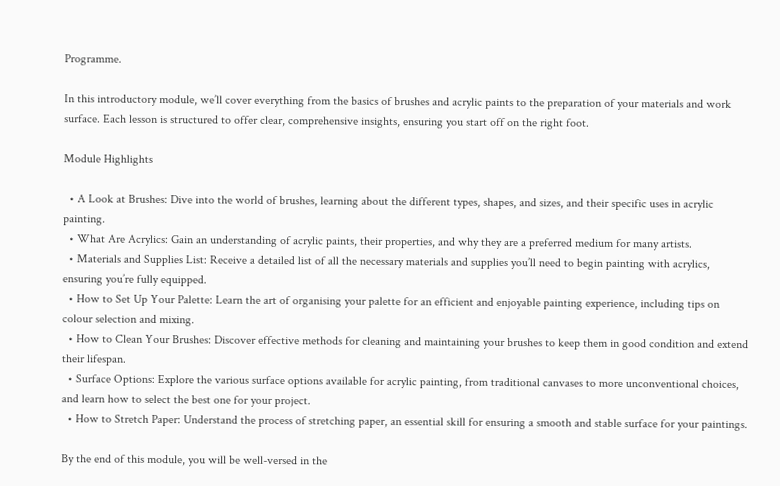Programme.

In this introductory module, we’ll cover everything from the basics of brushes and acrylic paints to the preparation of your materials and work surface. Each lesson is structured to offer clear, comprehensive insights, ensuring you start off on the right foot.

Module Highlights

  • A Look at Brushes: Dive into the world of brushes, learning about the different types, shapes, and sizes, and their specific uses in acrylic painting.
  • What Are Acrylics: Gain an understanding of acrylic paints, their properties, and why they are a preferred medium for many artists.
  • Materials and Supplies List: Receive a detailed list of all the necessary materials and supplies you’ll need to begin painting with acrylics, ensuring you’re fully equipped.
  • How to Set Up Your Palette: Learn the art of organising your palette for an efficient and enjoyable painting experience, including tips on colour selection and mixing.
  • How to Clean Your Brushes: Discover effective methods for cleaning and maintaining your brushes to keep them in good condition and extend their lifespan.
  • Surface Options: Explore the various surface options available for acrylic painting, from traditional canvases to more unconventional choices, and learn how to select the best one for your project.
  • How to Stretch Paper: Understand the process of stretching paper, an essential skill for ensuring a smooth and stable surface for your paintings.

By the end of this module, you will be well-versed in the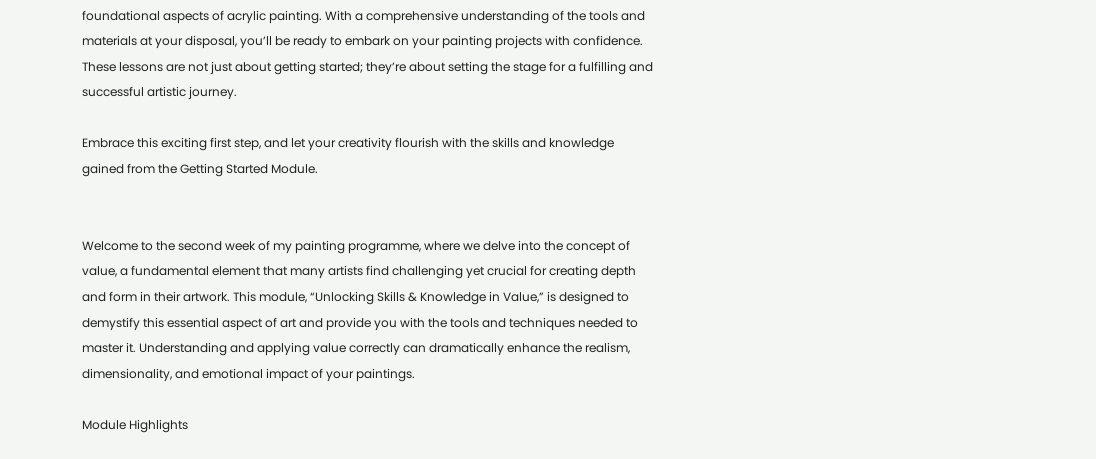foundational aspects of acrylic painting. With a comprehensive understanding of the tools and materials at your disposal, you’ll be ready to embark on your painting projects with confidence. These lessons are not just about getting started; they’re about setting the stage for a fulfilling and successful artistic journey.

Embrace this exciting first step, and let your creativity flourish with the skills and knowledge gained from the Getting Started Module.


Welcome to the second week of my painting programme, where we delve into the concept of value, a fundamental element that many artists find challenging yet crucial for creating depth and form in their artwork. This module, “Unlocking Skills & Knowledge in Value,” is designed to demystify this essential aspect of art and provide you with the tools and techniques needed to master it. Understanding and applying value correctly can dramatically enhance the realism, dimensionality, and emotional impact of your paintings.

Module Highlights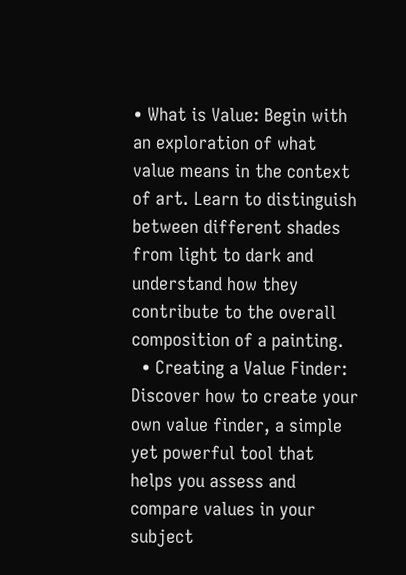• What is Value: Begin with an exploration of what value means in the context of art. Learn to distinguish between different shades from light to dark and understand how they contribute to the overall composition of a painting.
  • Creating a Value Finder: Discover how to create your own value finder, a simple yet powerful tool that helps you assess and compare values in your subject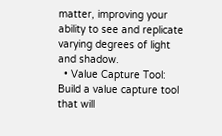matter, improving your ability to see and replicate varying degrees of light and shadow.
  • Value Capture Tool: Build a value capture tool that will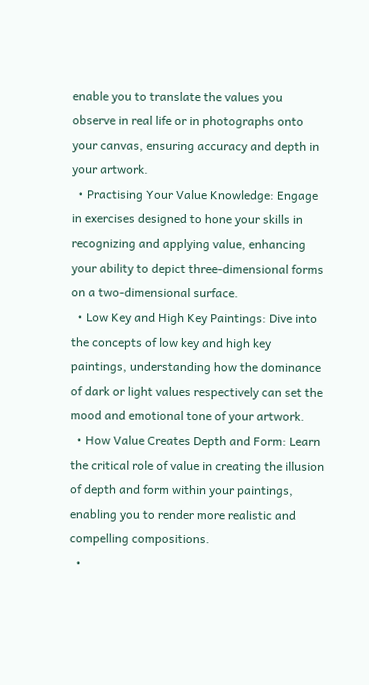enable you to translate the values you observe in real life or in photographs onto your canvas, ensuring accuracy and depth in your artwork.
  • Practising Your Value Knowledge: Engage in exercises designed to hone your skills in recognizing and applying value, enhancing your ability to depict three-dimensional forms on a two-dimensional surface.
  • Low Key and High Key Paintings: Dive into the concepts of low key and high key paintings, understanding how the dominance of dark or light values respectively can set the mood and emotional tone of your artwork.
  • How Value Creates Depth and Form: Learn the critical role of value in creating the illusion of depth and form within your paintings, enabling you to render more realistic and compelling compositions.
  •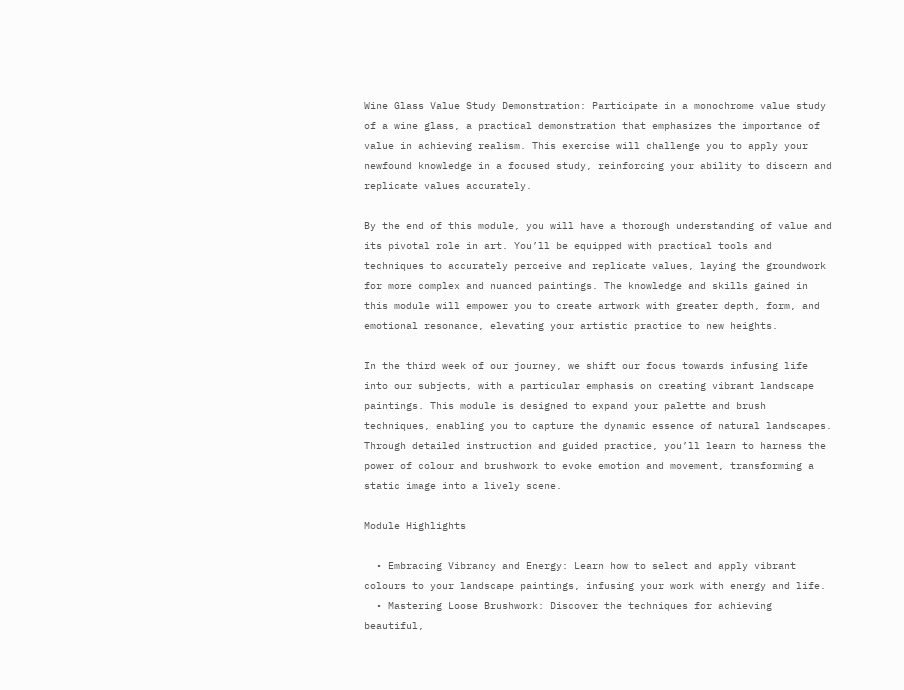Wine Glass Value Study Demonstration: Participate in a monochrome value study of a wine glass, a practical demonstration that emphasizes the importance of value in achieving realism. This exercise will challenge you to apply your newfound knowledge in a focused study, reinforcing your ability to discern and replicate values accurately.

By the end of this module, you will have a thorough understanding of value and its pivotal role in art. You’ll be equipped with practical tools and techniques to accurately perceive and replicate values, laying the groundwork for more complex and nuanced paintings. The knowledge and skills gained in this module will empower you to create artwork with greater depth, form, and emotional resonance, elevating your artistic practice to new heights.

In the third week of our journey, we shift our focus towards infusing life into our subjects, with a particular emphasis on creating vibrant landscape paintings. This module is designed to expand your palette and brush techniques, enabling you to capture the dynamic essence of natural landscapes. Through detailed instruction and guided practice, you’ll learn to harness the power of colour and brushwork to evoke emotion and movement, transforming a static image into a lively scene.

Module Highlights

  • Embracing Vibrancy and Energy: Learn how to select and apply vibrant colours to your landscape paintings, infusing your work with energy and life.
  • Mastering Loose Brushwork: Discover the techniques for achieving beautiful,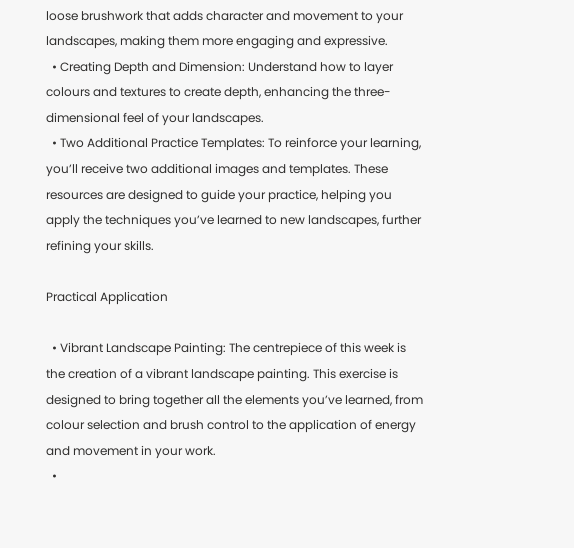loose brushwork that adds character and movement to your landscapes, making them more engaging and expressive.
  • Creating Depth and Dimension: Understand how to layer colours and textures to create depth, enhancing the three-dimensional feel of your landscapes.
  • Two Additional Practice Templates: To reinforce your learning, you’ll receive two additional images and templates. These resources are designed to guide your practice, helping you apply the techniques you’ve learned to new landscapes, further refining your skills.

Practical Application

  • Vibrant Landscape Painting: The centrepiece of this week is the creation of a vibrant landscape painting. This exercise is designed to bring together all the elements you’ve learned, from colour selection and brush control to the application of energy and movement in your work.
  •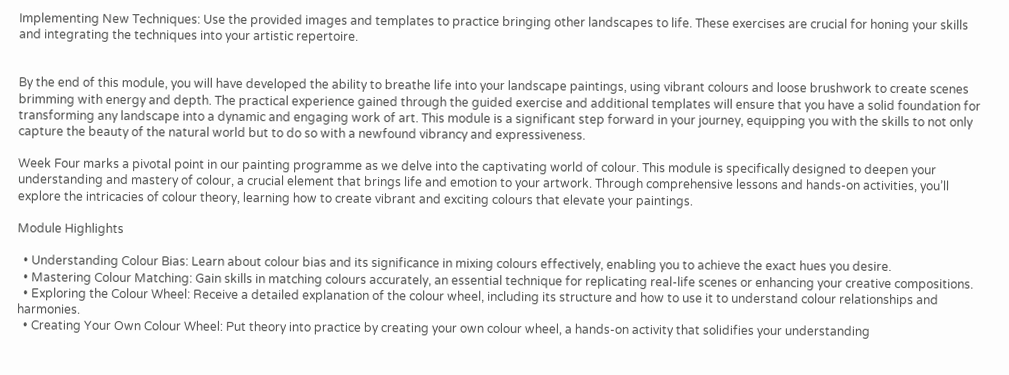Implementing New Techniques: Use the provided images and templates to practice bringing other landscapes to life. These exercises are crucial for honing your skills and integrating the techniques into your artistic repertoire.


By the end of this module, you will have developed the ability to breathe life into your landscape paintings, using vibrant colours and loose brushwork to create scenes brimming with energy and depth. The practical experience gained through the guided exercise and additional templates will ensure that you have a solid foundation for transforming any landscape into a dynamic and engaging work of art. This module is a significant step forward in your journey, equipping you with the skills to not only capture the beauty of the natural world but to do so with a newfound vibrancy and expressiveness.

Week Four marks a pivotal point in our painting programme as we delve into the captivating world of colour. This module is specifically designed to deepen your understanding and mastery of colour, a crucial element that brings life and emotion to your artwork. Through comprehensive lessons and hands-on activities, you’ll explore the intricacies of colour theory, learning how to create vibrant and exciting colours that elevate your paintings.

Module Highlights

  • Understanding Colour Bias: Learn about colour bias and its significance in mixing colours effectively, enabling you to achieve the exact hues you desire.
  • Mastering Colour Matching: Gain skills in matching colours accurately, an essential technique for replicating real-life scenes or enhancing your creative compositions.
  • Exploring the Colour Wheel: Receive a detailed explanation of the colour wheel, including its structure and how to use it to understand colour relationships and harmonies.
  • Creating Your Own Colour Wheel: Put theory into practice by creating your own colour wheel, a hands-on activity that solidifies your understanding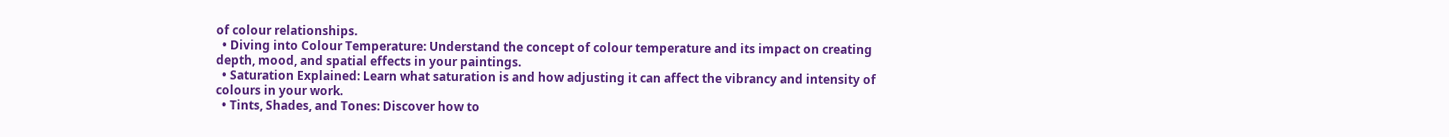of colour relationships.
  • Diving into Colour Temperature: Understand the concept of colour temperature and its impact on creating depth, mood, and spatial effects in your paintings.
  • Saturation Explained: Learn what saturation is and how adjusting it can affect the vibrancy and intensity of colours in your work.
  • Tints, Shades, and Tones: Discover how to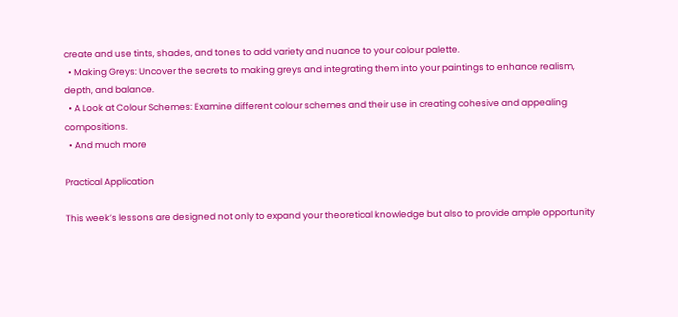create and use tints, shades, and tones to add variety and nuance to your colour palette.
  • Making Greys: Uncover the secrets to making greys and integrating them into your paintings to enhance realism, depth, and balance.
  • A Look at Colour Schemes: Examine different colour schemes and their use in creating cohesive and appealing compositions.
  • And much more

Practical Application

This week’s lessons are designed not only to expand your theoretical knowledge but also to provide ample opportunity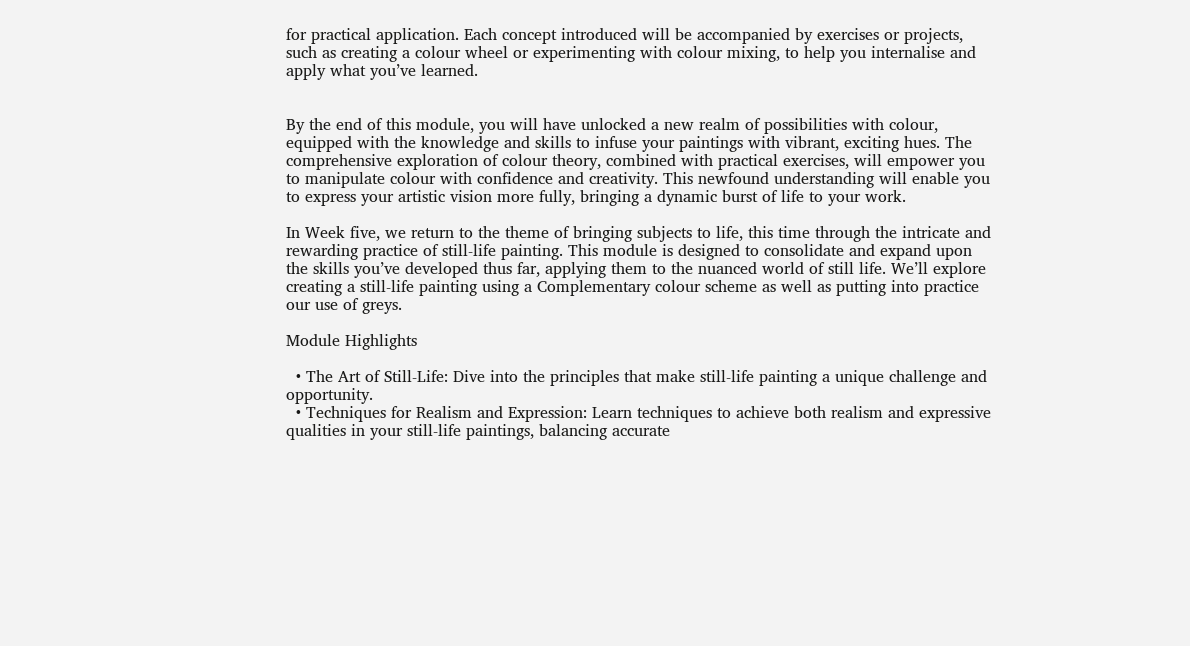for practical application. Each concept introduced will be accompanied by exercises or projects, such as creating a colour wheel or experimenting with colour mixing, to help you internalise and apply what you’ve learned.


By the end of this module, you will have unlocked a new realm of possibilities with colour, equipped with the knowledge and skills to infuse your paintings with vibrant, exciting hues. The comprehensive exploration of colour theory, combined with practical exercises, will empower you to manipulate colour with confidence and creativity. This newfound understanding will enable you to express your artistic vision more fully, bringing a dynamic burst of life to your work.

In Week five, we return to the theme of bringing subjects to life, this time through the intricate and rewarding practice of still-life painting. This module is designed to consolidate and expand upon the skills you’ve developed thus far, applying them to the nuanced world of still life. We’ll explore creating a still-life painting using a Complementary colour scheme as well as putting into practice our use of greys.

Module Highlights

  • The Art of Still-Life: Dive into the principles that make still-life painting a unique challenge and opportunity.
  • Techniques for Realism and Expression: Learn techniques to achieve both realism and expressive qualities in your still-life paintings, balancing accurate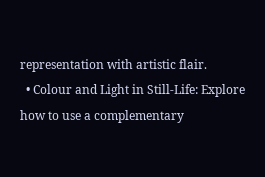representation with artistic flair.
  • Colour and Light in Still-Life: Explore how to use a complementary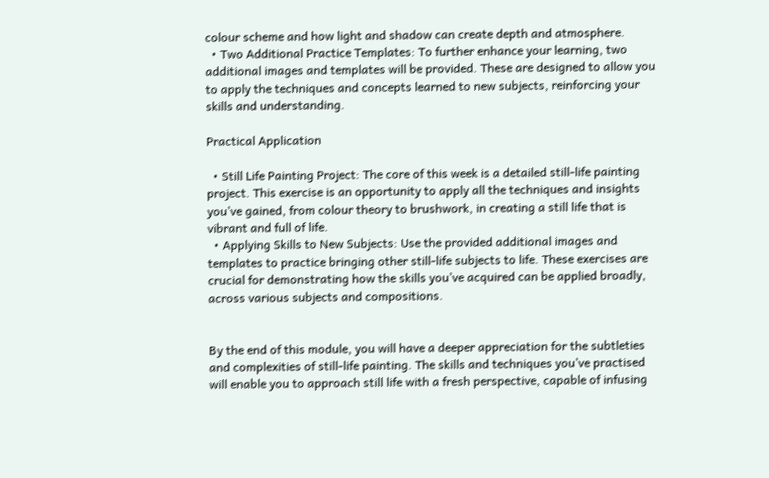colour scheme and how light and shadow can create depth and atmosphere.
  • Two Additional Practice Templates: To further enhance your learning, two additional images and templates will be provided. These are designed to allow you to apply the techniques and concepts learned to new subjects, reinforcing your skills and understanding.

Practical Application

  • Still Life Painting Project: The core of this week is a detailed still-life painting project. This exercise is an opportunity to apply all the techniques and insights you’ve gained, from colour theory to brushwork, in creating a still life that is vibrant and full of life.
  • Applying Skills to New Subjects: Use the provided additional images and templates to practice bringing other still-life subjects to life. These exercises are crucial for demonstrating how the skills you’ve acquired can be applied broadly, across various subjects and compositions.


By the end of this module, you will have a deeper appreciation for the subtleties and complexities of still-life painting. The skills and techniques you’ve practised will enable you to approach still life with a fresh perspective, capable of infusing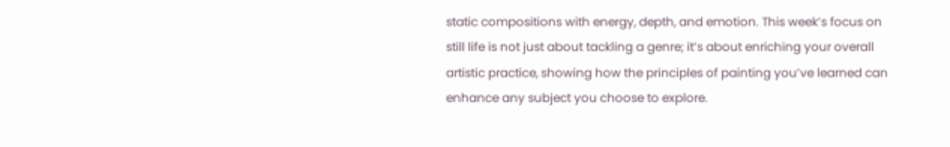static compositions with energy, depth, and emotion. This week’s focus on still life is not just about tackling a genre; it’s about enriching your overall artistic practice, showing how the principles of painting you’ve learned can enhance any subject you choose to explore.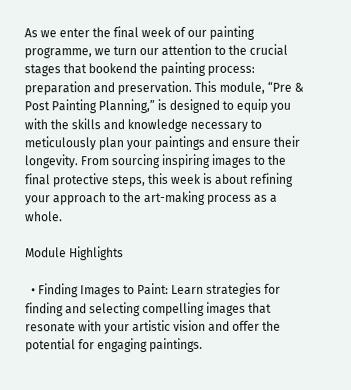As we enter the final week of our painting programme, we turn our attention to the crucial stages that bookend the painting process: preparation and preservation. This module, “Pre & Post Painting Planning,” is designed to equip you with the skills and knowledge necessary to meticulously plan your paintings and ensure their longevity. From sourcing inspiring images to the final protective steps, this week is about refining your approach to the art-making process as a whole.

Module Highlights

  • Finding Images to Paint: Learn strategies for finding and selecting compelling images that resonate with your artistic vision and offer the potential for engaging paintings.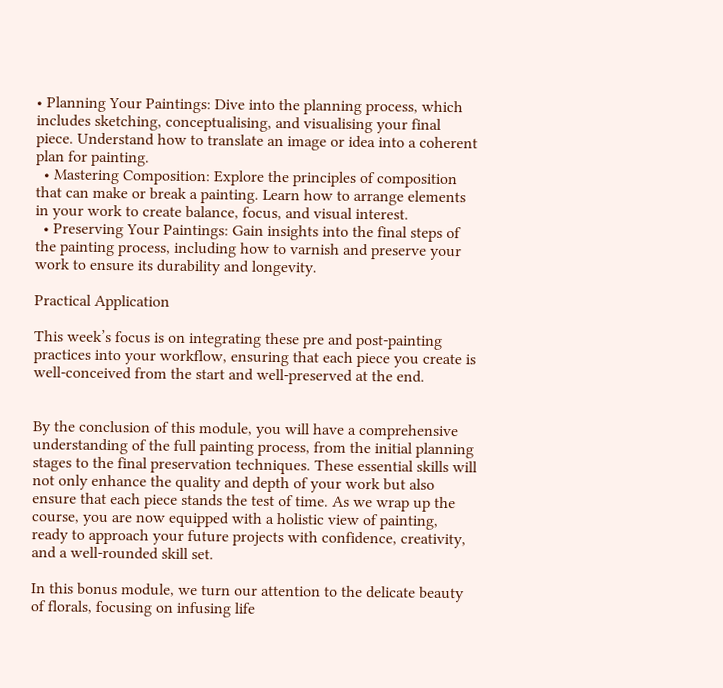• Planning Your Paintings: Dive into the planning process, which includes sketching, conceptualising, and visualising your final piece. Understand how to translate an image or idea into a coherent plan for painting.
  • Mastering Composition: Explore the principles of composition that can make or break a painting. Learn how to arrange elements in your work to create balance, focus, and visual interest.
  • Preserving Your Paintings: Gain insights into the final steps of the painting process, including how to varnish and preserve your work to ensure its durability and longevity.

Practical Application

This week’s focus is on integrating these pre and post-painting practices into your workflow, ensuring that each piece you create is well-conceived from the start and well-preserved at the end.


By the conclusion of this module, you will have a comprehensive understanding of the full painting process, from the initial planning stages to the final preservation techniques. These essential skills will not only enhance the quality and depth of your work but also ensure that each piece stands the test of time. As we wrap up the course, you are now equipped with a holistic view of painting, ready to approach your future projects with confidence, creativity, and a well-rounded skill set.

In this bonus module, we turn our attention to the delicate beauty of florals, focusing on infusing life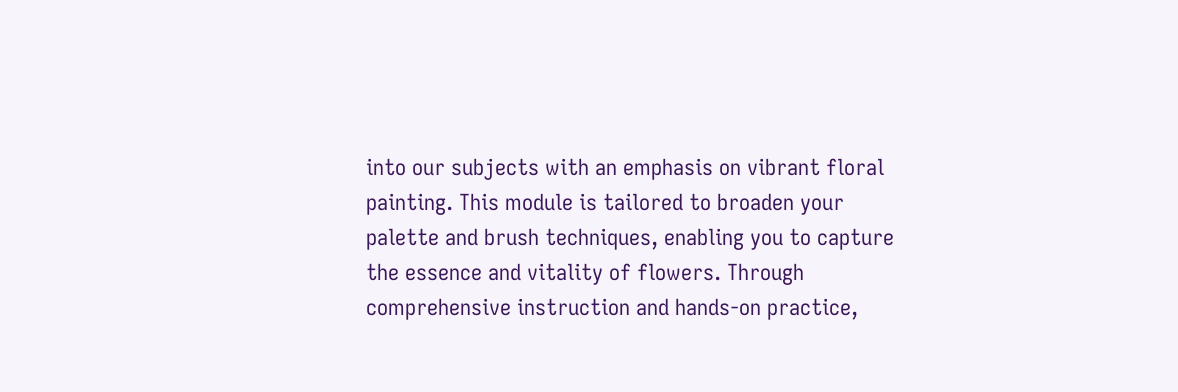into our subjects with an emphasis on vibrant floral painting. This module is tailored to broaden your palette and brush techniques, enabling you to capture the essence and vitality of flowers. Through comprehensive instruction and hands-on practice,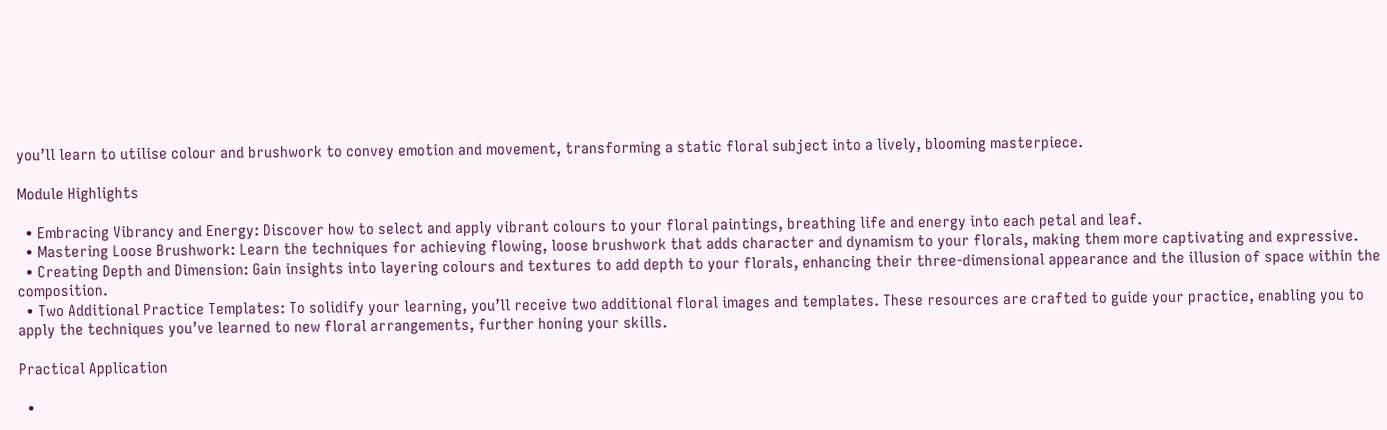you’ll learn to utilise colour and brushwork to convey emotion and movement, transforming a static floral subject into a lively, blooming masterpiece.

Module Highlights

  • Embracing Vibrancy and Energy: Discover how to select and apply vibrant colours to your floral paintings, breathing life and energy into each petal and leaf.
  • Mastering Loose Brushwork: Learn the techniques for achieving flowing, loose brushwork that adds character and dynamism to your florals, making them more captivating and expressive.
  • Creating Depth and Dimension: Gain insights into layering colours and textures to add depth to your florals, enhancing their three-dimensional appearance and the illusion of space within the composition.
  • Two Additional Practice Templates: To solidify your learning, you’ll receive two additional floral images and templates. These resources are crafted to guide your practice, enabling you to apply the techniques you’ve learned to new floral arrangements, further honing your skills.

Practical Application

  •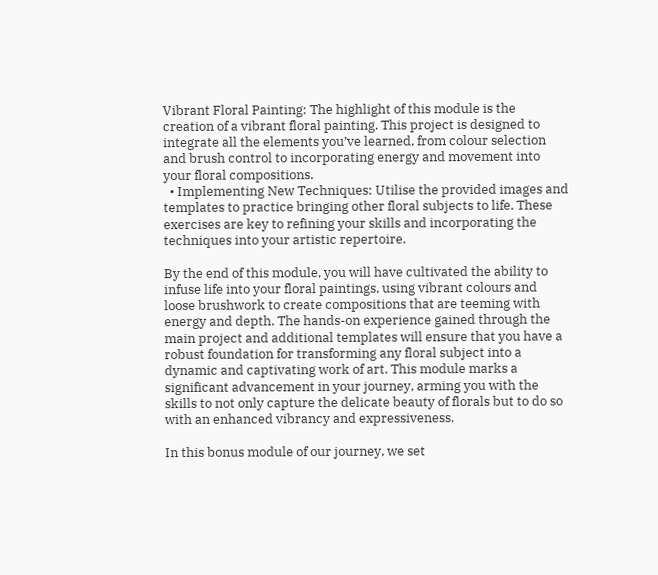Vibrant Floral Painting: The highlight of this module is the creation of a vibrant floral painting. This project is designed to integrate all the elements you’ve learned, from colour selection and brush control to incorporating energy and movement into your floral compositions.
  • Implementing New Techniques: Utilise the provided images and templates to practice bringing other floral subjects to life. These exercises are key to refining your skills and incorporating the techniques into your artistic repertoire.

By the end of this module, you will have cultivated the ability to infuse life into your floral paintings, using vibrant colours and loose brushwork to create compositions that are teeming with energy and depth. The hands-on experience gained through the main project and additional templates will ensure that you have a robust foundation for transforming any floral subject into a dynamic and captivating work of art. This module marks a significant advancement in your journey, arming you with the skills to not only capture the delicate beauty of florals but to do so with an enhanced vibrancy and expressiveness.

In this bonus module of our journey, we set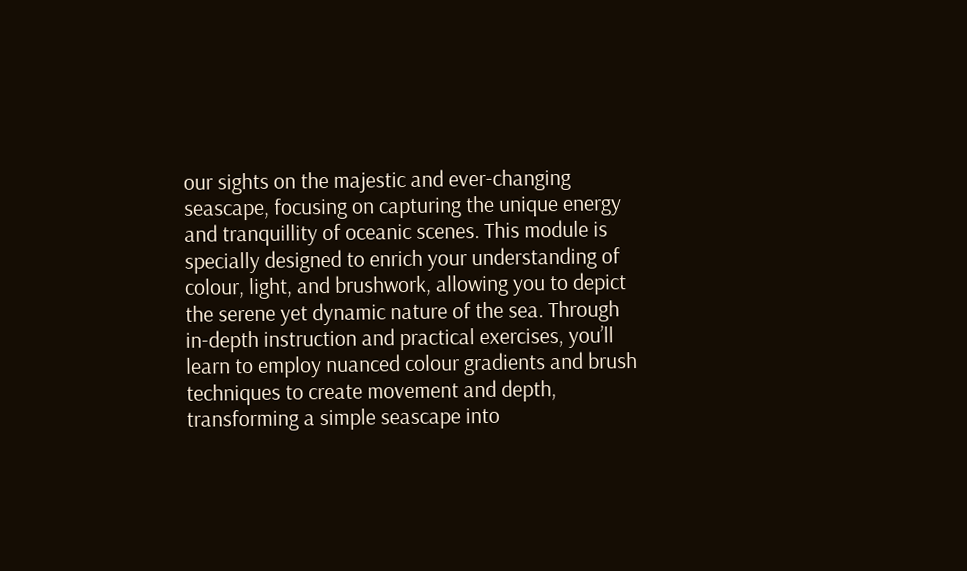our sights on the majestic and ever-changing seascape, focusing on capturing the unique energy and tranquillity of oceanic scenes. This module is specially designed to enrich your understanding of colour, light, and brushwork, allowing you to depict the serene yet dynamic nature of the sea. Through in-depth instruction and practical exercises, you’ll learn to employ nuanced colour gradients and brush techniques to create movement and depth, transforming a simple seascape into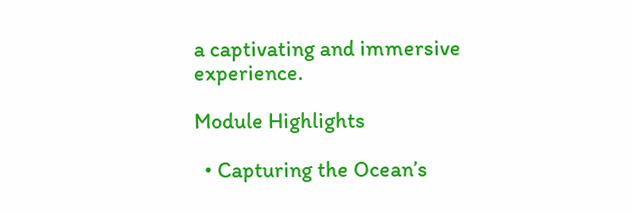a captivating and immersive experience.

Module Highlights

  • Capturing the Ocean’s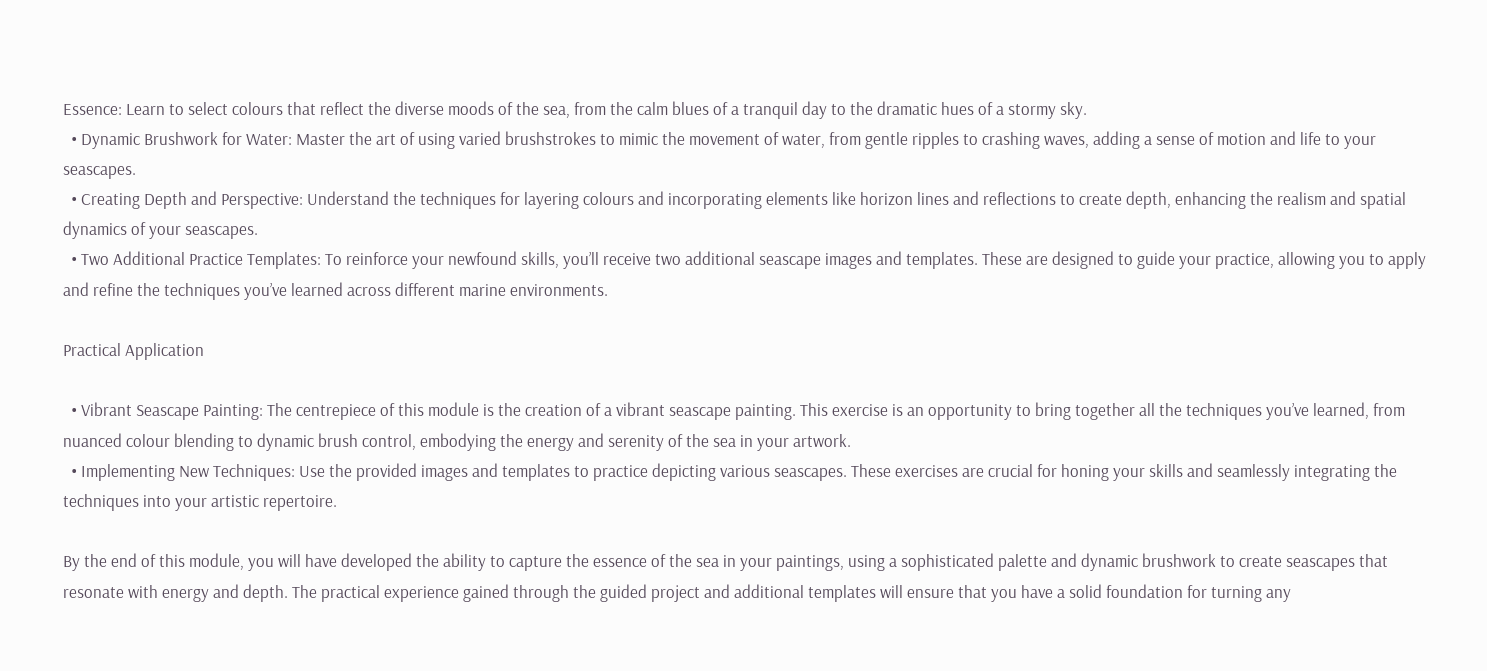Essence: Learn to select colours that reflect the diverse moods of the sea, from the calm blues of a tranquil day to the dramatic hues of a stormy sky.
  • Dynamic Brushwork for Water: Master the art of using varied brushstrokes to mimic the movement of water, from gentle ripples to crashing waves, adding a sense of motion and life to your seascapes.
  • Creating Depth and Perspective: Understand the techniques for layering colours and incorporating elements like horizon lines and reflections to create depth, enhancing the realism and spatial dynamics of your seascapes.
  • Two Additional Practice Templates: To reinforce your newfound skills, you’ll receive two additional seascape images and templates. These are designed to guide your practice, allowing you to apply and refine the techniques you’ve learned across different marine environments.

Practical Application

  • Vibrant Seascape Painting: The centrepiece of this module is the creation of a vibrant seascape painting. This exercise is an opportunity to bring together all the techniques you’ve learned, from nuanced colour blending to dynamic brush control, embodying the energy and serenity of the sea in your artwork.
  • Implementing New Techniques: Use the provided images and templates to practice depicting various seascapes. These exercises are crucial for honing your skills and seamlessly integrating the techniques into your artistic repertoire.

By the end of this module, you will have developed the ability to capture the essence of the sea in your paintings, using a sophisticated palette and dynamic brushwork to create seascapes that resonate with energy and depth. The practical experience gained through the guided project and additional templates will ensure that you have a solid foundation for turning any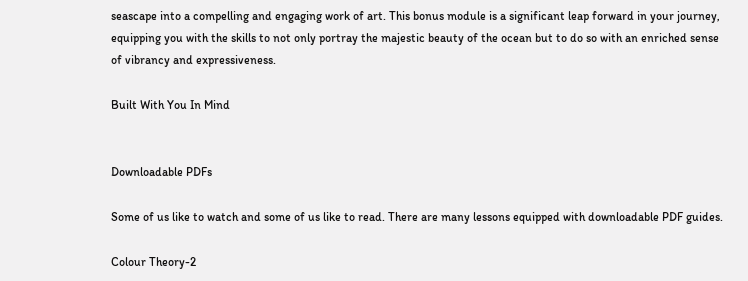seascape into a compelling and engaging work of art. This bonus module is a significant leap forward in your journey, equipping you with the skills to not only portray the majestic beauty of the ocean but to do so with an enriched sense of vibrancy and expressiveness.

Built With You In Mind


Downloadable PDFs

Some of us like to watch and some of us like to read. There are many lessons equipped with downloadable PDF guides.

Colour Theory-2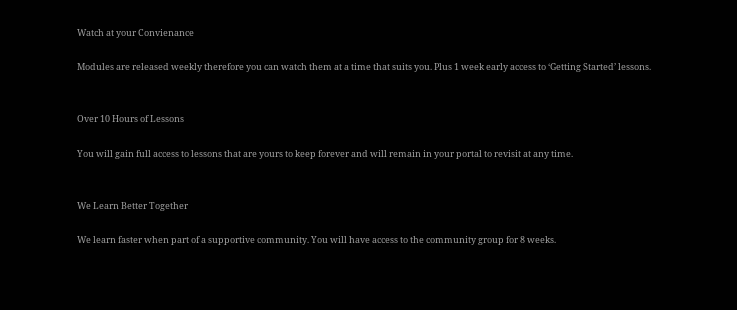Watch at your Convienance

Modules are released weekly therefore you can watch them at a time that suits you. Plus 1 week early access to ‘Getting Started’ lessons.


Over 10 Hours of Lessons

You will gain full access to lessons that are yours to keep forever and will remain in your portal to revisit at any time.


We Learn Better Together

We learn faster when part of a supportive community. You will have access to the community group for 8 weeks.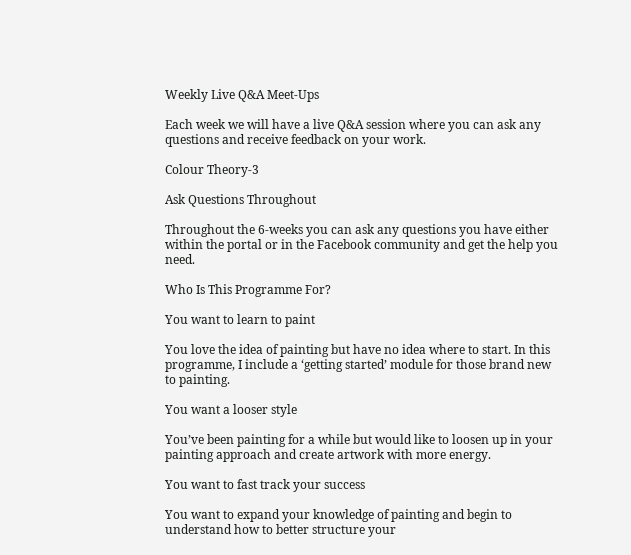Weekly Live Q&A Meet-Ups

Each week we will have a live Q&A session where you can ask any questions and receive feedback on your work.

Colour Theory-3

Ask Questions Throughout

Throughout the 6-weeks you can ask any questions you have either within the portal or in the Facebook community and get the help you need.

Who Is This Programme For?

You want to learn to paint

You love the idea of painting but have no idea where to start. In this programme, I include a ‘getting started’ module for those brand new to painting.

You want a looser style

You’ve been painting for a while but would like to loosen up in your painting approach and create artwork with more energy.

You want to fast track your success

You want to expand your knowledge of painting and begin to understand how to better structure your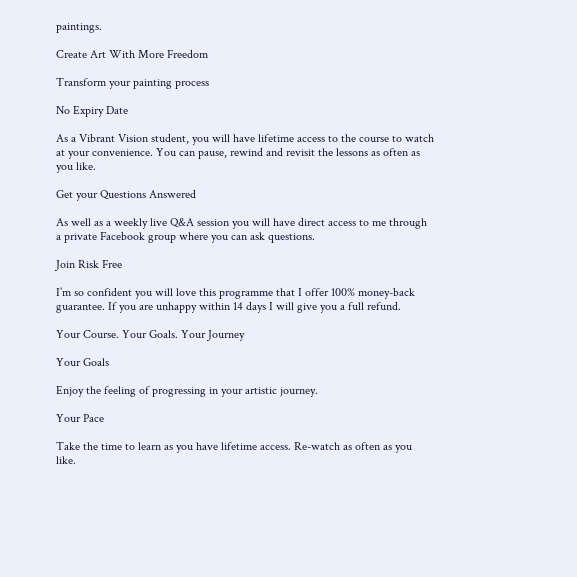paintings.

Create Art With More Freedom

Transform your painting process

No Expiry Date

As a Vibrant Vision student, you will have lifetime access to the course to watch at your convenience. You can pause, rewind and revisit the lessons as often as you like.

Get your Questions Answered

As well as a weekly live Q&A session you will have direct access to me through a private Facebook group where you can ask questions.

Join Risk Free

I’m so confident you will love this programme that I offer 100% money-back guarantee. If you are unhappy within 14 days I will give you a full refund.

Your Course. Your Goals. Your Journey

Your Goals

Enjoy the feeling of progressing in your artistic journey.

Your Pace

Take the time to learn as you have lifetime access. Re-watch as often as you like.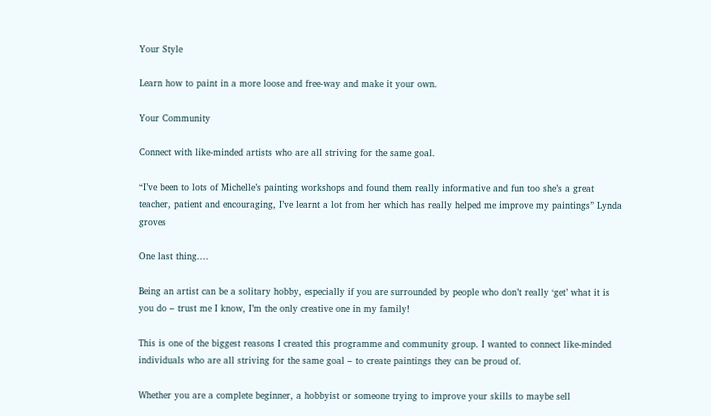Your Style

Learn how to paint in a more loose and free-way and make it your own.

Your Community

Connect with like-minded artists who are all striving for the same goal.

“I’ve been to lots of Michelle’s painting workshops and found them really informative and fun too she’s a great teacher, patient and encouraging, I’ve learnt a lot from her which has really helped me improve my paintings” Lynda groves

One last thing....

Being an artist can be a solitary hobby, especially if you are surrounded by people who don’t really ‘get’ what it is you do – trust me I know, I’m the only creative one in my family!

This is one of the biggest reasons I created this programme and community group. I wanted to connect like-minded individuals who are all striving for the same goal – to create paintings they can be proud of.

Whether you are a complete beginner, a hobbyist or someone trying to improve your skills to maybe sell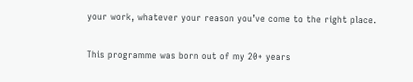your work, whatever your reason you’ve come to the right place.

This programme was born out of my 20+ years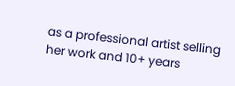as a professional artist selling her work and 10+ years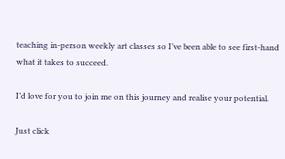teaching in-person weekly art classes so I’ve been able to see first-hand what it takes to succeed.

I’d love for you to join me on this journey and realise your potential.

Just click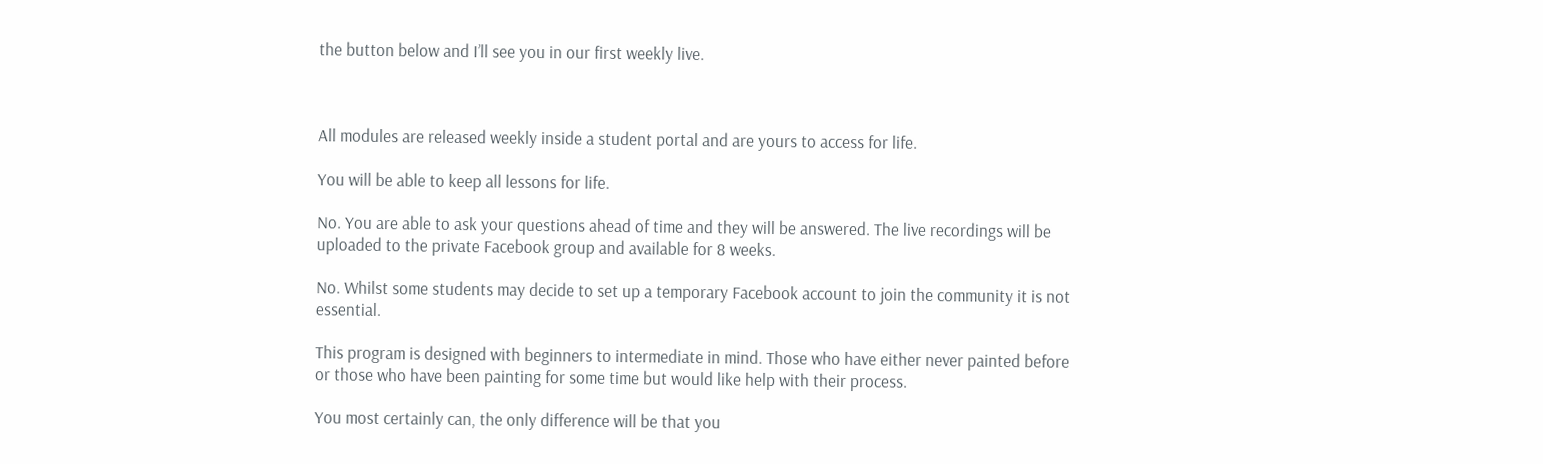the button below and I’ll see you in our first weekly live.



All modules are released weekly inside a student portal and are yours to access for life.

You will be able to keep all lessons for life.

No. You are able to ask your questions ahead of time and they will be answered. The live recordings will be uploaded to the private Facebook group and available for 8 weeks.

No. Whilst some students may decide to set up a temporary Facebook account to join the community it is not essential.

This program is designed with beginners to intermediate in mind. Those who have either never painted before or those who have been painting for some time but would like help with their process.

You most certainly can, the only difference will be that you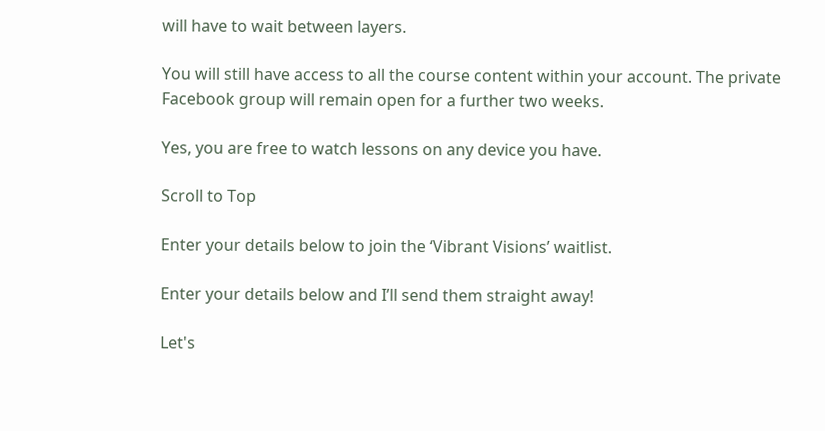will have to wait between layers.

You will still have access to all the course content within your account. The private Facebook group will remain open for a further two weeks.

Yes, you are free to watch lessons on any device you have.

Scroll to Top

Enter your details below to join the ‘Vibrant Visions’ waitlist.

Enter your details below and I’ll send them straight away!

Let's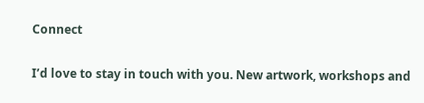Connect

I’d love to stay in touch with you. New artwork, workshops and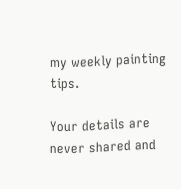my weekly painting tips.

Your details are never shared and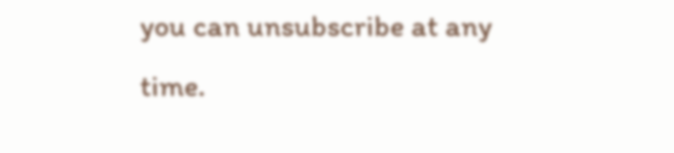you can unsubscribe at any time.